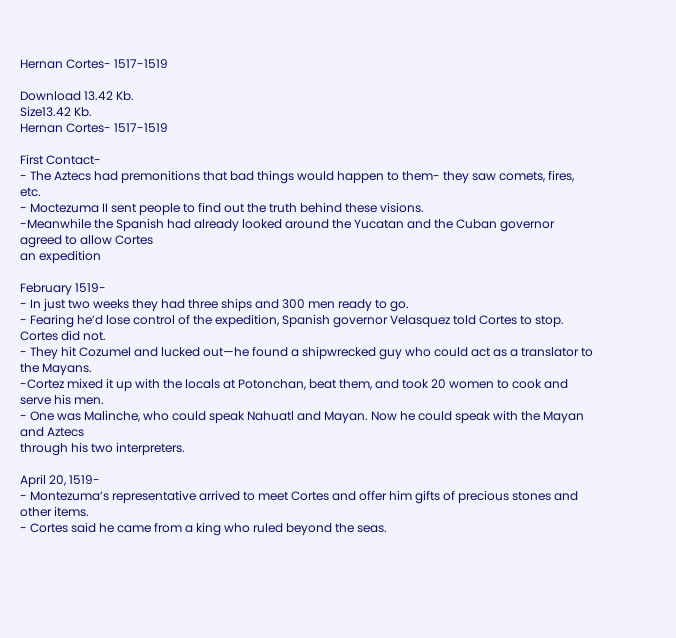Hernan Cortes- 1517-1519

Download 13.42 Kb.
Size13.42 Kb.
Hernan Cortes- 1517-1519

First Contact-
- The Aztecs had premonitions that bad things would happen to them- they saw comets, fires, etc.
- Moctezuma II sent people to find out the truth behind these visions.
-Meanwhile the Spanish had already looked around the Yucatan and the Cuban governor agreed to allow Cortes
an expedition

February 1519-
- In just two weeks they had three ships and 300 men ready to go.
- Fearing he’d lose control of the expedition, Spanish governor Velasquez told Cortes to stop. Cortes did not.
- They hit Cozumel and lucked out—he found a shipwrecked guy who could act as a translator to the Mayans.
-Cortez mixed it up with the locals at Potonchan, beat them, and took 20 women to cook and serve his men.
- One was Malinche, who could speak Nahuatl and Mayan. Now he could speak with the Mayan and Aztecs
through his two interpreters.

April 20, 1519-
- Montezuma’s representative arrived to meet Cortes and offer him gifts of precious stones and other items.
- Cortes said he came from a king who ruled beyond the seas.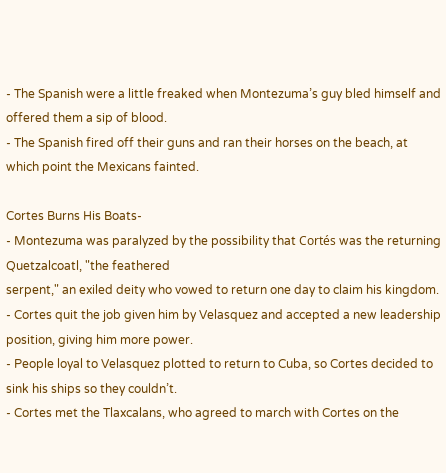- The Spanish were a little freaked when Montezuma’s guy bled himself and offered them a sip of blood.
- The Spanish fired off their guns and ran their horses on the beach, at which point the Mexicans fainted.

Cortes Burns His Boats-
- Montezuma was paralyzed by the possibility that Cortés was the returning Quetzalcoatl, "the feathered
serpent," an exiled deity who vowed to return one day to claim his kingdom.
- Cortes quit the job given him by Velasquez and accepted a new leadership position, giving him more power.
- People loyal to Velasquez plotted to return to Cuba, so Cortes decided to sink his ships so they couldn’t.
- Cortes met the Tlaxcalans, who agreed to march with Cortes on the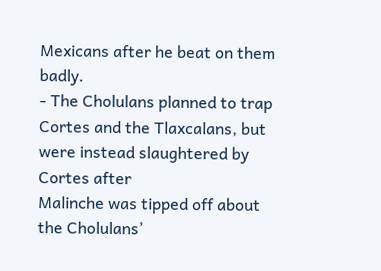Mexicans after he beat on them badly.
- The Cholulans planned to trap Cortes and the Tlaxcalans, but were instead slaughtered by Cortes after
Malinche was tipped off about the Cholulans’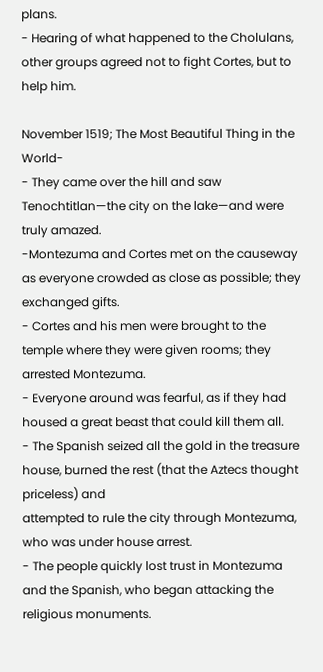plans.
- Hearing of what happened to the Cholulans, other groups agreed not to fight Cortes, but to help him.

November 1519; The Most Beautiful Thing in the World-
- They came over the hill and saw Tenochtitlan—the city on the lake—and were truly amazed.
-Montezuma and Cortes met on the causeway as everyone crowded as close as possible; they exchanged gifts.
- Cortes and his men were brought to the temple where they were given rooms; they arrested Montezuma.
- Everyone around was fearful, as if they had housed a great beast that could kill them all.
- The Spanish seized all the gold in the treasure house, burned the rest (that the Aztecs thought priceless) and
attempted to rule the city through Montezuma, who was under house arrest.
- The people quickly lost trust in Montezuma and the Spanish, who began attacking the religious monuments.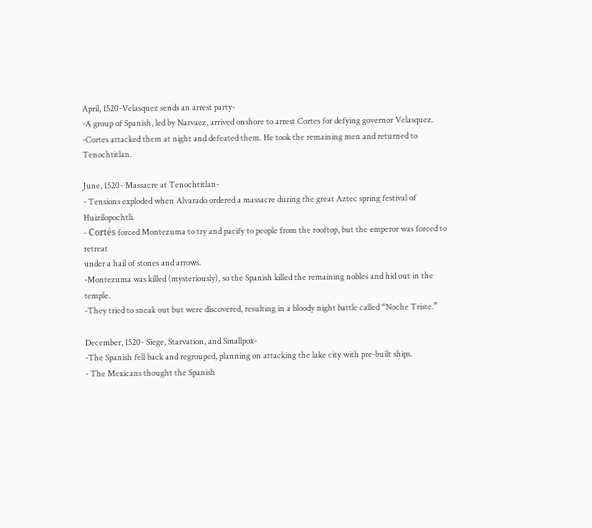April, 1520-Velasquez sends an arrest party-
-A group of Spanish, led by Narvaez, arrived onshore to arrest Cortes for defying governor Velasquez.
-Cortes attacked them at night and defeated them. He took the remaining men and returned to Tenochtitlan.

June, 1520- Massacre at Tenochtitlan-
- Tensions exploded when Alvarado ordered a massacre during the great Aztec spring festival of Huizilopochtli.
- Cortés forced Montezuma to try and pacify to people from the rooftop, but the emperor was forced to retreat
under a hail of stones and arrows.
-Montezuma was killed (mysteriously), so the Spanish killed the remaining nobles and hid out in the temple.
-They tried to sneak out but were discovered, resulting in a bloody night battle called “Noche Triste.”

December, 1520- Siege, Starvation, and Smallpox-
-The Spanish fell back and regrouped, planning on attacking the lake city with pre-built ships.
- The Mexicans thought the Spanish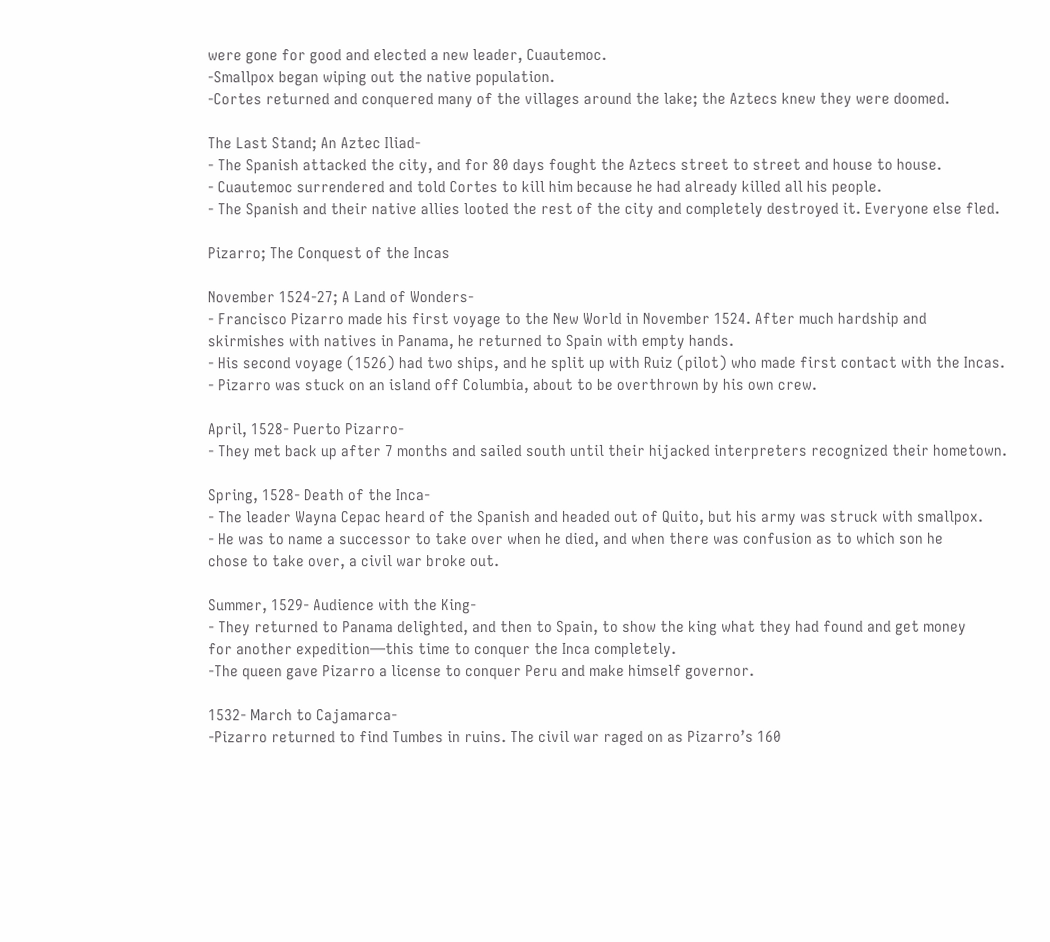were gone for good and elected a new leader, Cuautemoc.
-Smallpox began wiping out the native population.
-Cortes returned and conquered many of the villages around the lake; the Aztecs knew they were doomed.

The Last Stand; An Aztec Iliad-
- The Spanish attacked the city, and for 80 days fought the Aztecs street to street and house to house.
- Cuautemoc surrendered and told Cortes to kill him because he had already killed all his people.
- The Spanish and their native allies looted the rest of the city and completely destroyed it. Everyone else fled.

Pizarro; The Conquest of the Incas

November 1524-27; A Land of Wonders-
- Francisco Pizarro made his first voyage to the New World in November 1524. After much hardship and
skirmishes with natives in Panama, he returned to Spain with empty hands.
- His second voyage (1526) had two ships, and he split up with Ruiz (pilot) who made first contact with the Incas.
- Pizarro was stuck on an island off Columbia, about to be overthrown by his own crew.

April, 1528- Puerto Pizarro-
- They met back up after 7 months and sailed south until their hijacked interpreters recognized their hometown.

Spring, 1528- Death of the Inca-
- The leader Wayna Cepac heard of the Spanish and headed out of Quito, but his army was struck with smallpox.
- He was to name a successor to take over when he died, and when there was confusion as to which son he
chose to take over, a civil war broke out.

Summer, 1529- Audience with the King-
- They returned to Panama delighted, and then to Spain, to show the king what they had found and get money
for another expedition—this time to conquer the Inca completely.
-The queen gave Pizarro a license to conquer Peru and make himself governor.

1532- March to Cajamarca-
-Pizarro returned to find Tumbes in ruins. The civil war raged on as Pizarro’s 160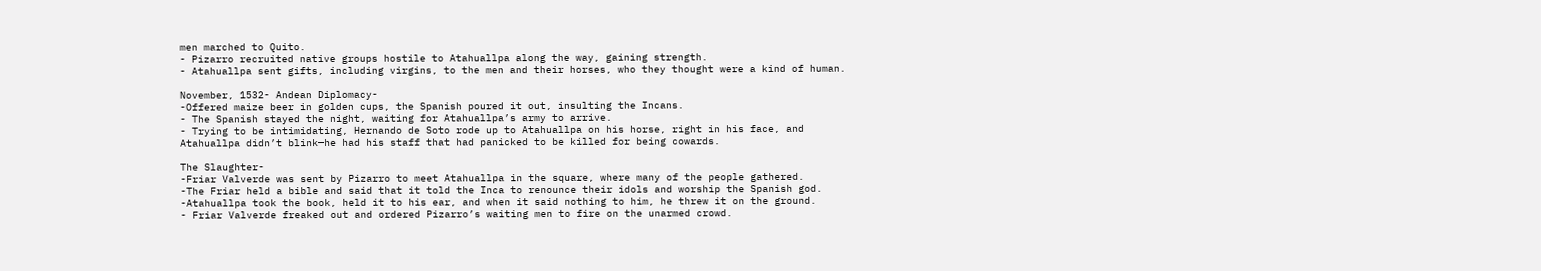men marched to Quito.
- Pizarro recruited native groups hostile to Atahuallpa along the way, gaining strength.
- Atahuallpa sent gifts, including virgins, to the men and their horses, who they thought were a kind of human.

November, 1532- Andean Diplomacy-
-Offered maize beer in golden cups, the Spanish poured it out, insulting the Incans.
- The Spanish stayed the night, waiting for Atahuallpa’s army to arrive.
- Trying to be intimidating, Hernando de Soto rode up to Atahuallpa on his horse, right in his face, and
Atahuallpa didn’t blink—he had his staff that had panicked to be killed for being cowards.

The Slaughter-
-Friar Valverde was sent by Pizarro to meet Atahuallpa in the square, where many of the people gathered.
-The Friar held a bible and said that it told the Inca to renounce their idols and worship the Spanish god.
-Atahuallpa took the book, held it to his ear, and when it said nothing to him, he threw it on the ground.
- Friar Valverde freaked out and ordered Pizarro’s waiting men to fire on the unarmed crowd.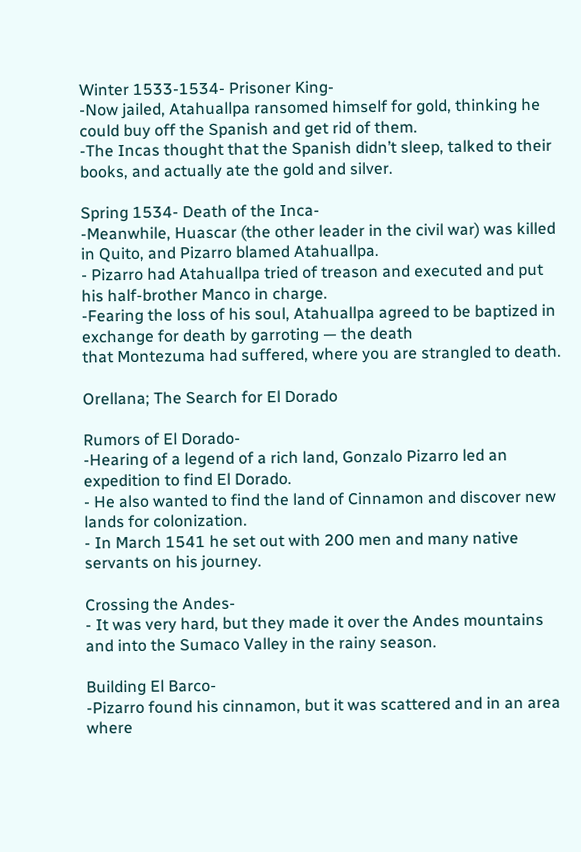Winter 1533-1534- Prisoner King-
-Now jailed, Atahuallpa ransomed himself for gold, thinking he could buy off the Spanish and get rid of them.
-The Incas thought that the Spanish didn’t sleep, talked to their books, and actually ate the gold and silver.

Spring 1534- Death of the Inca-
-Meanwhile, Huascar (the other leader in the civil war) was killed in Quito, and Pizarro blamed Atahuallpa.
- Pizarro had Atahuallpa tried of treason and executed and put his half-brother Manco in charge.
-Fearing the loss of his soul, Atahuallpa agreed to be baptized in exchange for death by garroting — the death
that Montezuma had suffered, where you are strangled to death.

Orellana; The Search for El Dorado

Rumors of El Dorado-
-Hearing of a legend of a rich land, Gonzalo Pizarro led an expedition to find El Dorado.
- He also wanted to find the land of Cinnamon and discover new lands for colonization.
- In March 1541 he set out with 200 men and many native servants on his journey.

Crossing the Andes-
- It was very hard, but they made it over the Andes mountains and into the Sumaco Valley in the rainy season.

Building El Barco-
-Pizarro found his cinnamon, but it was scattered and in an area where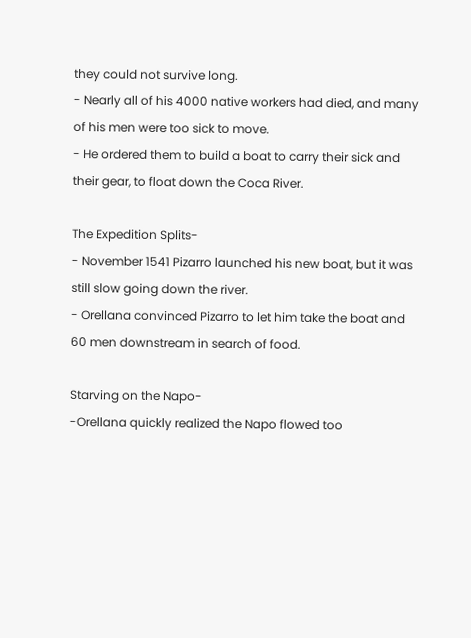they could not survive long.
- Nearly all of his 4000 native workers had died, and many of his men were too sick to move.
- He ordered them to build a boat to carry their sick and their gear, to float down the Coca River.

The Expedition Splits-
- November 1541 Pizarro launched his new boat, but it was still slow going down the river.
- Orellana convinced Pizarro to let him take the boat and 60 men downstream in search of food.

Starving on the Napo-
-Orellana quickly realized the Napo flowed too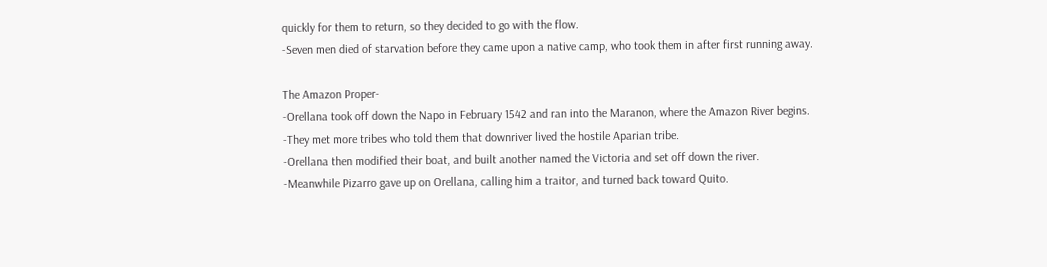quickly for them to return, so they decided to go with the flow.
-Seven men died of starvation before they came upon a native camp, who took them in after first running away.

The Amazon Proper-
-Orellana took off down the Napo in February 1542 and ran into the Maranon, where the Amazon River begins.
-They met more tribes who told them that downriver lived the hostile Aparian tribe.
-Orellana then modified their boat, and built another named the Victoria and set off down the river.
-Meanwhile Pizarro gave up on Orellana, calling him a traitor, and turned back toward Quito.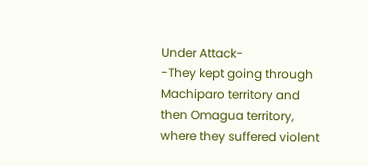Under Attack-
-They kept going through Machiparo territory and then Omagua territory, where they suffered violent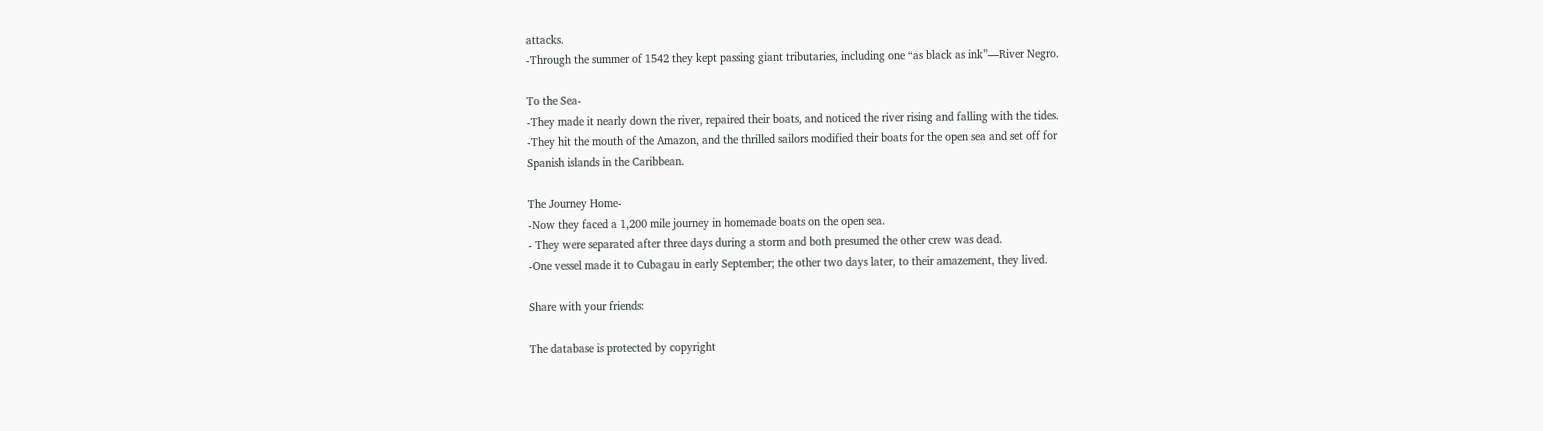attacks.
-Through the summer of 1542 they kept passing giant tributaries, including one “as black as ink”—River Negro.

To the Sea-
-They made it nearly down the river, repaired their boats, and noticed the river rising and falling with the tides.
-They hit the mouth of the Amazon, and the thrilled sailors modified their boats for the open sea and set off for
Spanish islands in the Caribbean.

The Journey Home-
-Now they faced a 1,200 mile journey in homemade boats on the open sea.
- They were separated after three days during a storm and both presumed the other crew was dead.
-One vessel made it to Cubagau in early September; the other two days later, to their amazement, they lived.

Share with your friends:

The database is protected by copyright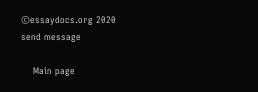©essaydocs.org 2020
send message

    Main page